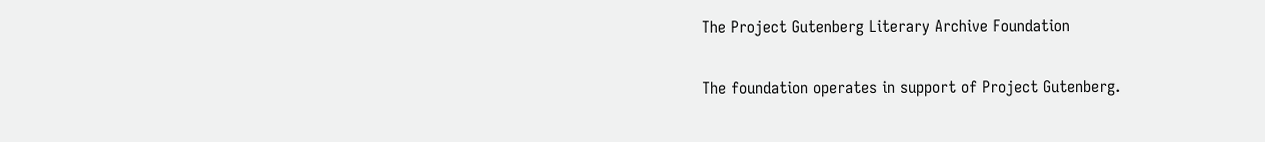The Project Gutenberg Literary Archive Foundation

The foundation operates in support of Project Gutenberg.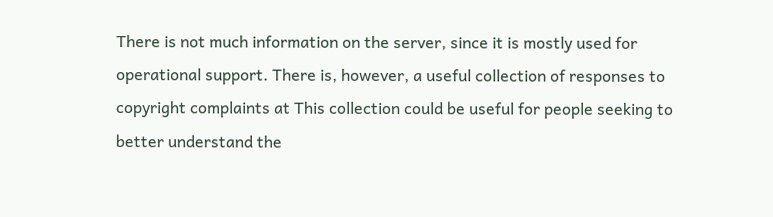There is not much information on the server, since it is mostly used for operational support. There is, however, a useful collection of responses to copyright complaints at This collection could be useful for people seeking to better understand the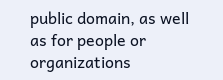public domain, as well as for people or organizations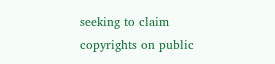seeking to claim copyrights on public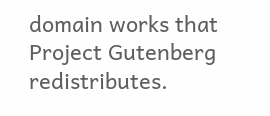domain works that Project Gutenberg redistributes.